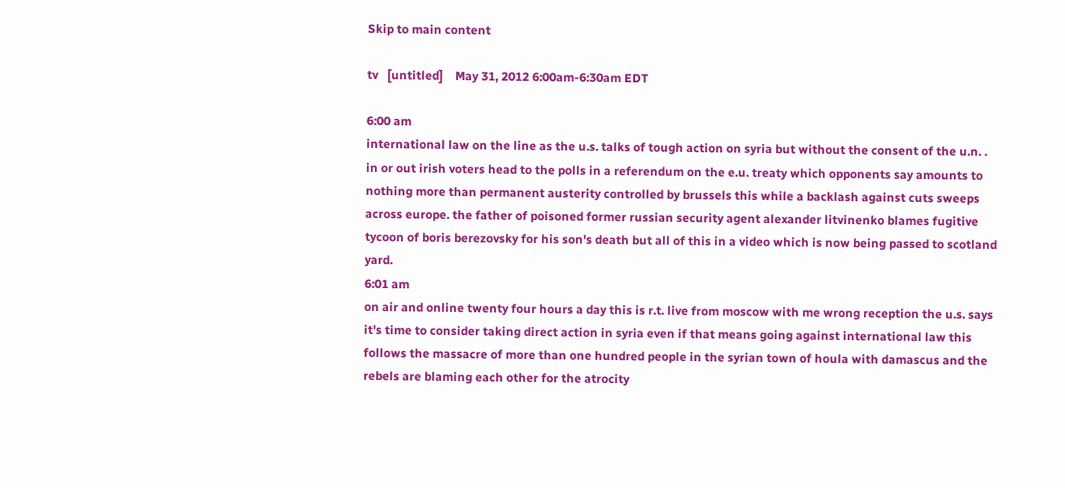Skip to main content

tv   [untitled]    May 31, 2012 6:00am-6:30am EDT

6:00 am
international law on the line as the u.s. talks of tough action on syria but without the consent of the u.n. . in or out irish voters head to the polls in a referendum on the e.u. treaty which opponents say amounts to nothing more than permanent austerity controlled by brussels this while a backlash against cuts sweeps across europe. the father of poisoned former russian security agent alexander litvinenko blames fugitive tycoon of boris berezovsky for his son's death but all of this in a video which is now being passed to scotland yard.
6:01 am
on air and online twenty four hours a day this is r.t. live from moscow with me wrong reception the u.s. says it's time to consider taking direct action in syria even if that means going against international law this follows the massacre of more than one hundred people in the syrian town of houla with damascus and the rebels are blaming each other for the atrocity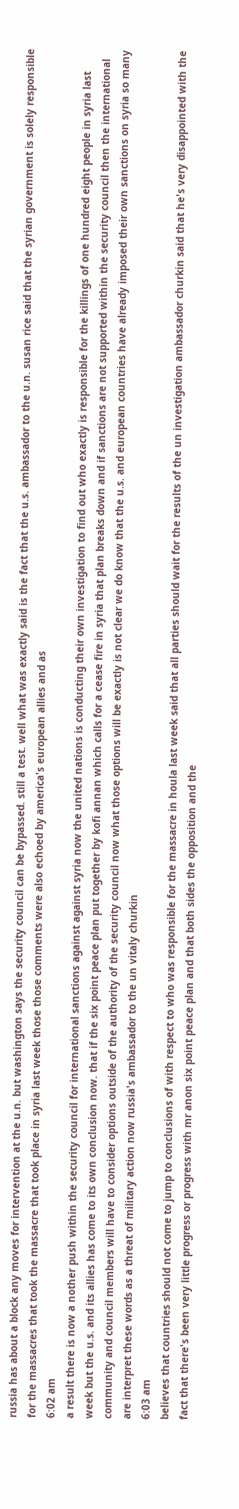russia has about a block any moves for intervention at the u.n. but washington says the security council can be bypassed. still a test. well what was exactly said is the fact that the u.s. ambassador to the u.n. susan rice said that the syrian government is solely responsible for the massacres that took the massacre that took place in syria last week those those comments were also echoed by america's european allies and as
6:02 am
a result there is now a nother push within the security council for international sanctions against against syria now the united nations is conducting their own investigation to find out who exactly is responsible for the killings of one hundred eight people in syria last week but the u.s. and its allies has come to its own conclusion now. that if the six point peace plan put together by kofi annan which calls for a cease fire in syria that plan breaks down and if sanctions are not supported within the security council then the international community and council members will have to consider options outside of the authority of the security council now what those options will be exactly is not clear we do know that the u.s. and european countries have already imposed their own sanctions on syria so many are interpret these words as a threat of military action now russia's ambassador to the un vitaly churkin
6:03 am
believes that countries should not come to jump to conclusions of with respect to who was responsible for the massacre in houla last week said that all parties should wait for the results of the un investigation ambassador churkin said that he's very disappointed with the fact that there's been very little progress or progress with mr anon six point peace plan and that both sides the opposition and the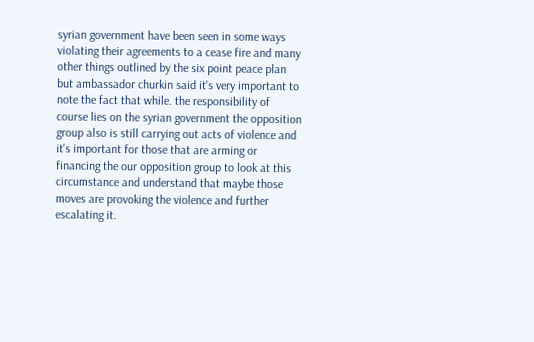syrian government have been seen in some ways violating their agreements to a cease fire and many other things outlined by the six point peace plan but ambassador churkin said it's very important to note the fact that while. the responsibility of course lies on the syrian government the opposition group also is still carrying out acts of violence and it's important for those that are arming or financing the our opposition group to look at this circumstance and understand that maybe those moves are provoking the violence and further escalating it.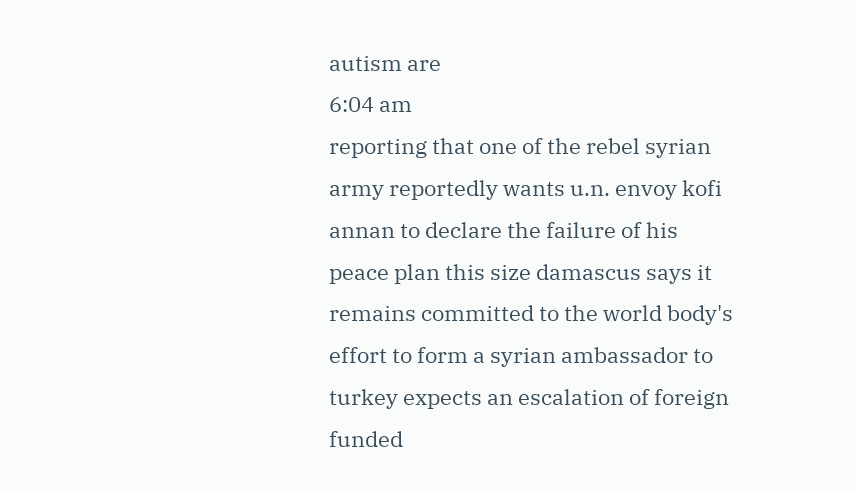autism are
6:04 am
reporting that one of the rebel syrian army reportedly wants u.n. envoy kofi annan to declare the failure of his peace plan this size damascus says it remains committed to the world body's effort to form a syrian ambassador to turkey expects an escalation of foreign funded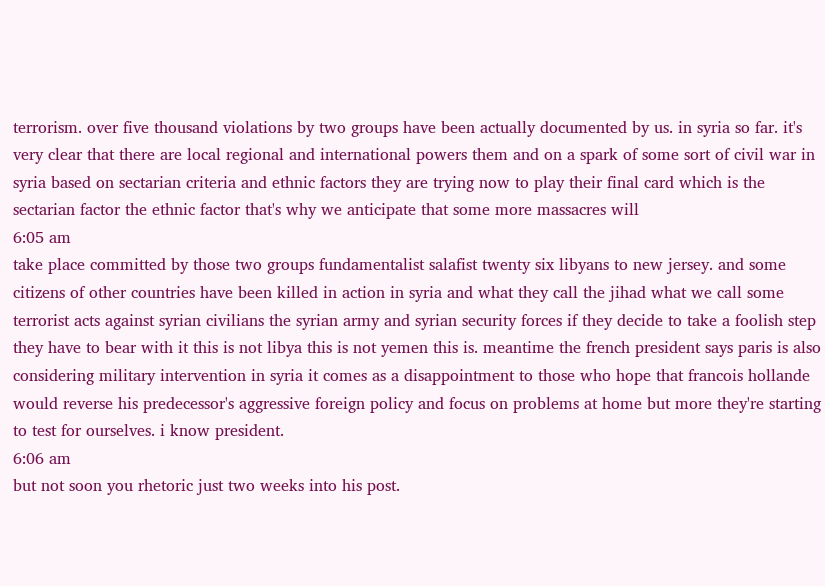terrorism. over five thousand violations by two groups have been actually documented by us. in syria so far. it's very clear that there are local regional and international powers them and on a spark of some sort of civil war in syria based on sectarian criteria and ethnic factors they are trying now to play their final card which is the sectarian factor the ethnic factor that's why we anticipate that some more massacres will
6:05 am
take place committed by those two groups fundamentalist salafist twenty six libyans to new jersey. and some citizens of other countries have been killed in action in syria and what they call the jihad what we call some terrorist acts against syrian civilians the syrian army and syrian security forces if they decide to take a foolish step they have to bear with it this is not libya this is not yemen this is. meantime the french president says paris is also considering military intervention in syria it comes as a disappointment to those who hope that francois hollande would reverse his predecessor's aggressive foreign policy and focus on problems at home but more they're starting to test for ourselves. i know president.
6:06 am
but not soon you rhetoric just two weeks into his post.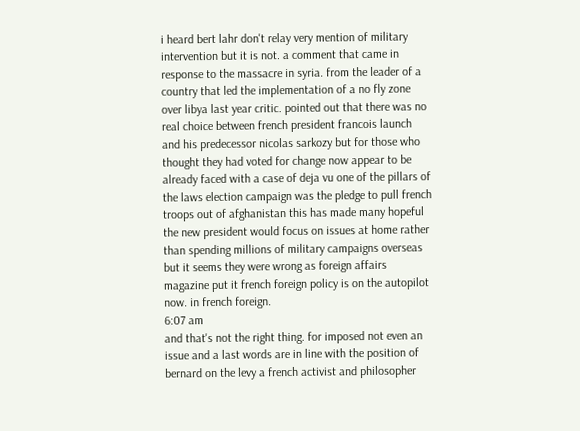i heard bert lahr don't relay very mention of military intervention but it is not. a comment that came in response to the massacre in syria. from the leader of a country that led the implementation of a no fly zone over libya last year critic. pointed out that there was no real choice between french president francois launch and his predecessor nicolas sarkozy but for those who thought they had voted for change now appear to be already faced with a case of deja vu one of the pillars of the laws election campaign was the pledge to pull french troops out of afghanistan this has made many hopeful the new president would focus on issues at home rather than spending millions of military campaigns overseas but it seems they were wrong as foreign affairs magazine put it french foreign policy is on the autopilot now. in french foreign.
6:07 am
and that's not the right thing. for imposed not even an issue and a last words are in line with the position of bernard on the levy a french activist and philosopher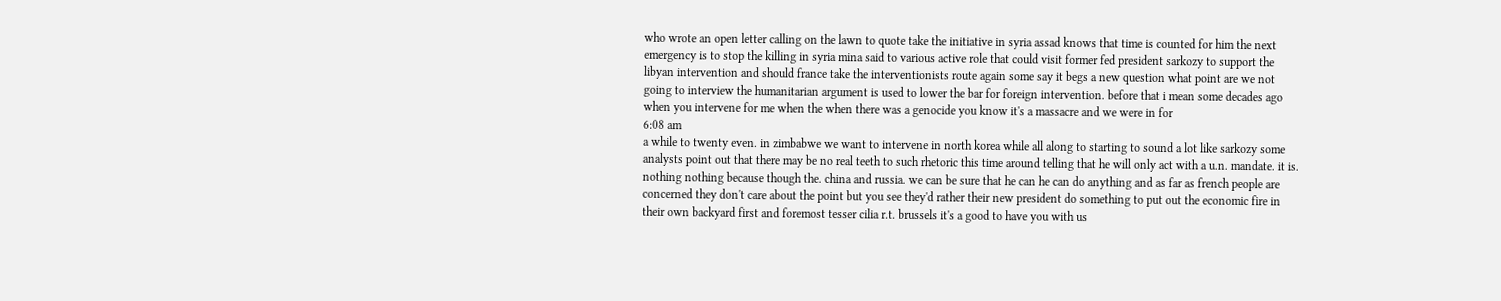who wrote an open letter calling on the lawn to quote take the initiative in syria assad knows that time is counted for him the next emergency is to stop the killing in syria mina said to various active role that could visit former fed president sarkozy to support the libyan intervention and should france take the interventionists route again some say it begs a new question what point are we not going to interview the humanitarian argument is used to lower the bar for foreign intervention. before that i mean some decades ago when you intervene for me when the when there was a genocide you know it's a massacre and we were in for
6:08 am
a while to twenty even. in zimbabwe we want to intervene in north korea while all along to starting to sound a lot like sarkozy some analysts point out that there may be no real teeth to such rhetoric this time around telling that he will only act with a u.n. mandate. it is. nothing nothing because though the. china and russia. we can be sure that he can he can do anything and as far as french people are concerned they don't care about the point but you see they'd rather their new president do something to put out the economic fire in their own backyard first and foremost tesser cilia r.t. brussels it's a good to have you with us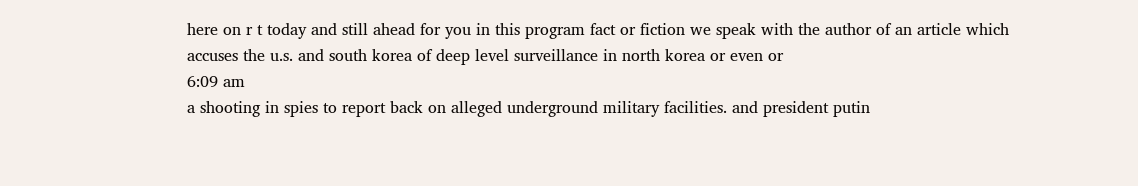here on r t today and still ahead for you in this program fact or fiction we speak with the author of an article which accuses the u.s. and south korea of deep level surveillance in north korea or even or
6:09 am
a shooting in spies to report back on alleged underground military facilities. and president putin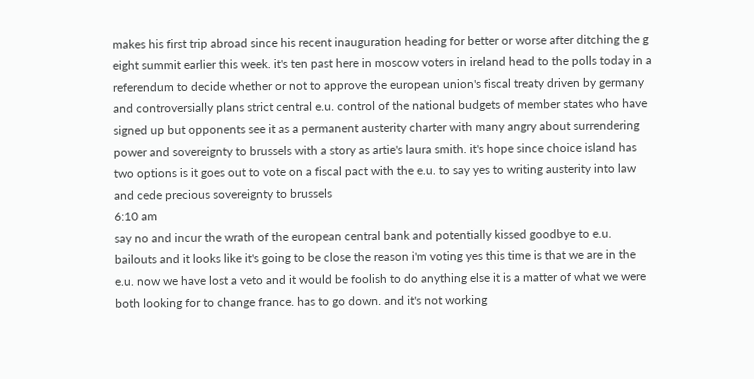makes his first trip abroad since his recent inauguration heading for better or worse after ditching the g eight summit earlier this week. it's ten past here in moscow voters in ireland head to the polls today in a referendum to decide whether or not to approve the european union's fiscal treaty driven by germany and controversially plans strict central e.u. control of the national budgets of member states who have signed up but opponents see it as a permanent austerity charter with many angry about surrendering power and sovereignty to brussels with a story as artie's laura smith. it's hope since choice island has two options is it goes out to vote on a fiscal pact with the e.u. to say yes to writing austerity into law and cede precious sovereignty to brussels
6:10 am
say no and incur the wrath of the european central bank and potentially kissed goodbye to e.u. bailouts and it looks like it's going to be close the reason i'm voting yes this time is that we are in the e.u. now we have lost a veto and it would be foolish to do anything else it is a matter of what we were both looking for to change france. has to go down. and it's not working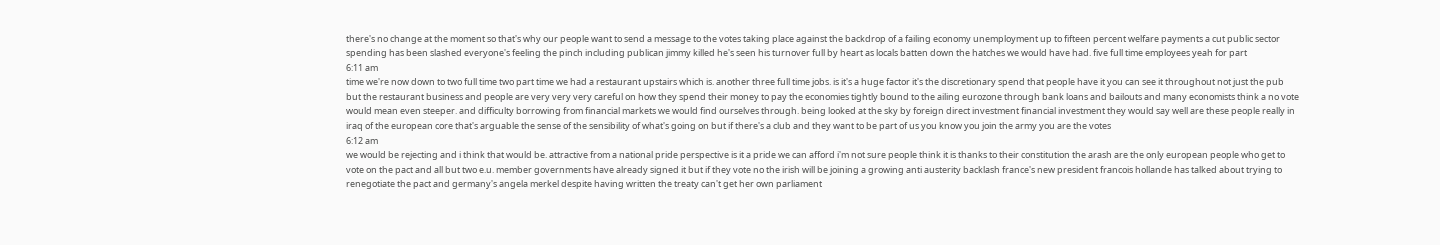there's no change at the moment so that's why our people want to send a message to the votes taking place against the backdrop of a failing economy unemployment up to fifteen percent welfare payments a cut public sector spending has been slashed everyone's feeling the pinch including publican jimmy killed he's seen his turnover full by heart as locals batten down the hatches we would have had. five full time employees yeah for part
6:11 am
time we're now down to two full time two part time we had a restaurant upstairs which is. another three full time jobs. is it's a huge factor it's the discretionary spend that people have it you can see it throughout not just the pub but the restaurant business and people are very very very careful on how they spend their money to pay the economies tightly bound to the ailing eurozone through bank loans and bailouts and many economists think a no vote would mean even steeper. and difficulty borrowing from financial markets we would find ourselves through. being looked at the sky by foreign direct investment financial investment they would say well are these people really in iraq of the european core that's arguable the sense of the sensibility of what's going on but if there's a club and they want to be part of us you know you join the army you are the votes
6:12 am
we would be rejecting and i think that would be. attractive from a national pride perspective is it a pride we can afford i'm not sure people think it is thanks to their constitution the arash are the only european people who get to vote on the pact and all but two e.u. member governments have already signed it but if they vote no the irish will be joining a growing anti austerity backlash france's new president francois hollande has talked about trying to renegotiate the pact and germany's angela merkel despite having written the treaty can't get her own parliament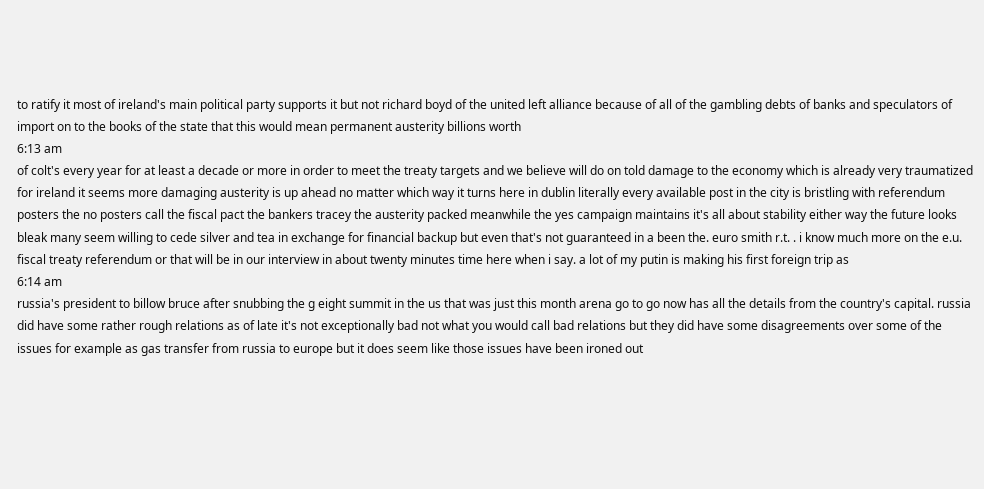to ratify it most of ireland's main political party supports it but not richard boyd of the united left alliance because of all of the gambling debts of banks and speculators of import on to the books of the state that this would mean permanent austerity billions worth
6:13 am
of colt's every year for at least a decade or more in order to meet the treaty targets and we believe will do on told damage to the economy which is already very traumatized for ireland it seems more damaging austerity is up ahead no matter which way it turns here in dublin literally every available post in the city is bristling with referendum posters the no posters call the fiscal pact the bankers tracey the austerity packed meanwhile the yes campaign maintains it's all about stability either way the future looks bleak many seem willing to cede silver and tea in exchange for financial backup but even that's not guaranteed in a been the. euro smith r.t. . i know much more on the e.u. fiscal treaty referendum or that will be in our interview in about twenty minutes time here when i say. a lot of my putin is making his first foreign trip as
6:14 am
russia's president to billow bruce after snubbing the g eight summit in the us that was just this month arena go to go now has all the details from the country's capital. russia did have some rather rough relations as of late it's not exceptionally bad not what you would call bad relations but they did have some disagreements over some of the issues for example as gas transfer from russia to europe but it does seem like those issues have been ironed out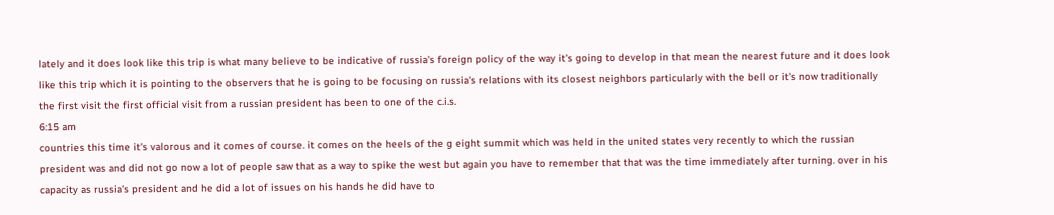lately and it does look like this trip is what many believe to be indicative of russia's foreign policy of the way it's going to develop in that mean the nearest future and it does look like this trip which it is pointing to the observers that he is going to be focusing on russia's relations with its closest neighbors particularly with the bell or it's now traditionally the first visit the first official visit from a russian president has been to one of the c.i.s.
6:15 am
countries this time it's valorous and it comes of course. it comes on the heels of the g eight summit which was held in the united states very recently to which the russian president was and did not go now a lot of people saw that as a way to spike the west but again you have to remember that that was the time immediately after turning. over in his capacity as russia's president and he did a lot of issues on his hands he did have to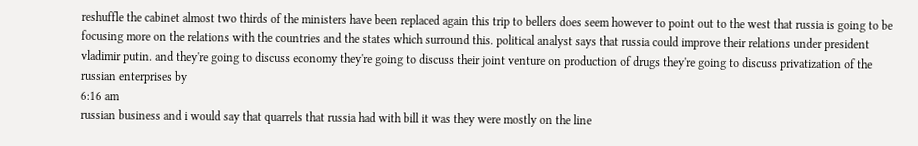reshuffle the cabinet almost two thirds of the ministers have been replaced again this trip to bellers does seem however to point out to the west that russia is going to be focusing more on the relations with the countries and the states which surround this. political analyst says that russia could improve their relations under president vladimir putin. and they're going to discuss economy they're going to discuss their joint venture on production of drugs they're going to discuss privatization of the russian enterprises by
6:16 am
russian business and i would say that quarrels that russia had with bill it was they were mostly on the line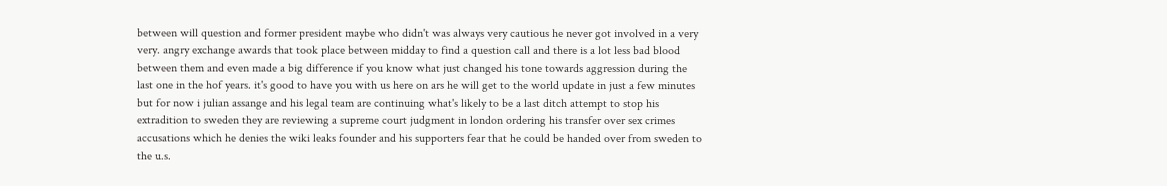between will question and former president maybe who didn't was always very cautious he never got involved in a very very. angry exchange awards that took place between midday to find a question call and there is a lot less bad blood between them and even made a big difference if you know what just changed his tone towards aggression during the last one in the hof years. it's good to have you with us here on ars he will get to the world update in just a few minutes but for now i julian assange and his legal team are continuing what's likely to be a last ditch attempt to stop his extradition to sweden they are reviewing a supreme court judgment in london ordering his transfer over sex crimes accusations which he denies the wiki leaks founder and his supporters fear that he could be handed over from sweden to the u.s.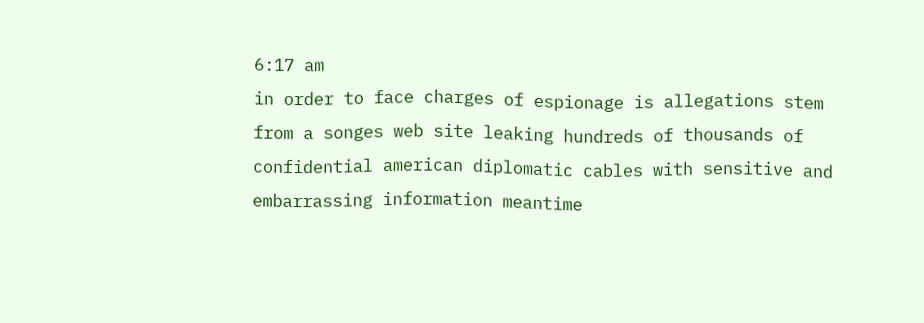6:17 am
in order to face charges of espionage is allegations stem from a songes web site leaking hundreds of thousands of confidential american diplomatic cables with sensitive and embarrassing information meantime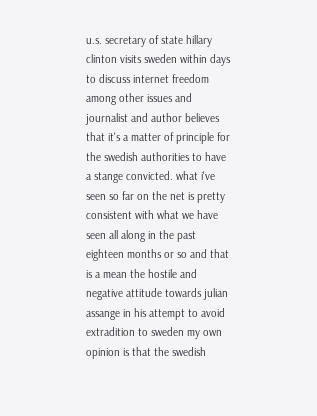u.s. secretary of state hillary clinton visits sweden within days to discuss internet freedom among other issues and journalist and author believes that it's a matter of principle for the swedish authorities to have a stange convicted. what i've seen so far on the net is pretty consistent with what we have seen all along in the past eighteen months or so and that is a mean the hostile and negative attitude towards julian assange in his attempt to avoid extradition to sweden my own opinion is that the swedish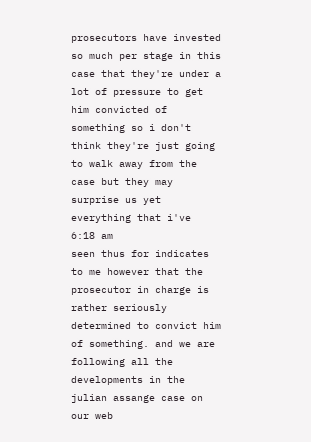prosecutors have invested so much per stage in this case that they're under a lot of pressure to get him convicted of something so i don't think they're just going to walk away from the case but they may surprise us yet everything that i've
6:18 am
seen thus for indicates to me however that the prosecutor in charge is rather seriously determined to convict him of something. and we are following all the developments in the julian assange case on our web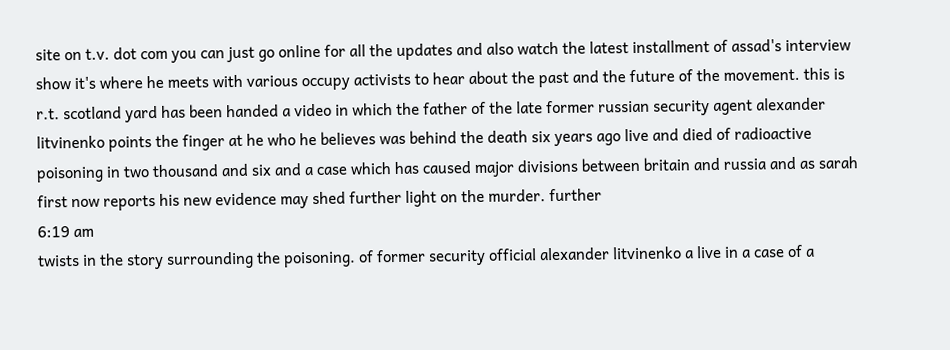site on t.v. dot com you can just go online for all the updates and also watch the latest installment of assad's interview show it's where he meets with various occupy activists to hear about the past and the future of the movement. this is r.t. scotland yard has been handed a video in which the father of the late former russian security agent alexander litvinenko points the finger at he who he believes was behind the death six years ago live and died of radioactive poisoning in two thousand and six and a case which has caused major divisions between britain and russia and as sarah first now reports his new evidence may shed further light on the murder. further
6:19 am
twists in the story surrounding the poisoning. of former security official alexander litvinenko a live in a case of a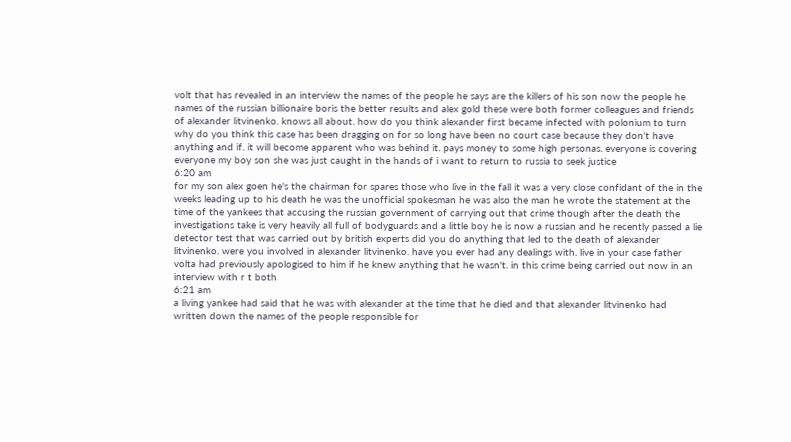volt that has revealed in an interview the names of the people he says are the killers of his son now the people he names of the russian billionaire boris the better results and alex gold these were both former colleagues and friends of alexander litvinenko. knows all about. how do you think alexander first became infected with polonium to turn why do you think this case has been dragging on for so long have been no court case because they don't have anything and if. it will become apparent who was behind it. pays money to some high personas. everyone is covering everyone my boy son she was just caught in the hands of i want to return to russia to seek justice
6:20 am
for my son alex goen he's the chairman for spares those who live in the fall it was a very close confidant of the in the weeks leading up to his death he was the unofficial spokesman he was also the man he wrote the statement at the time of the yankees that accusing the russian government of carrying out that crime though after the death the investigations take is very heavily all full of bodyguards and a little boy he is now a russian and he recently passed a lie detector test that was carried out by british experts did you do anything that led to the death of alexander litvinenko. were you involved in alexander litvinenko. have you ever had any dealings with. live in your case father volta had previously apologised to him if he knew anything that he wasn't. in this crime being carried out now in an interview with r t both
6:21 am
a living yankee had said that he was with alexander at the time that he died and that alexander litvinenko had written down the names of the people responsible for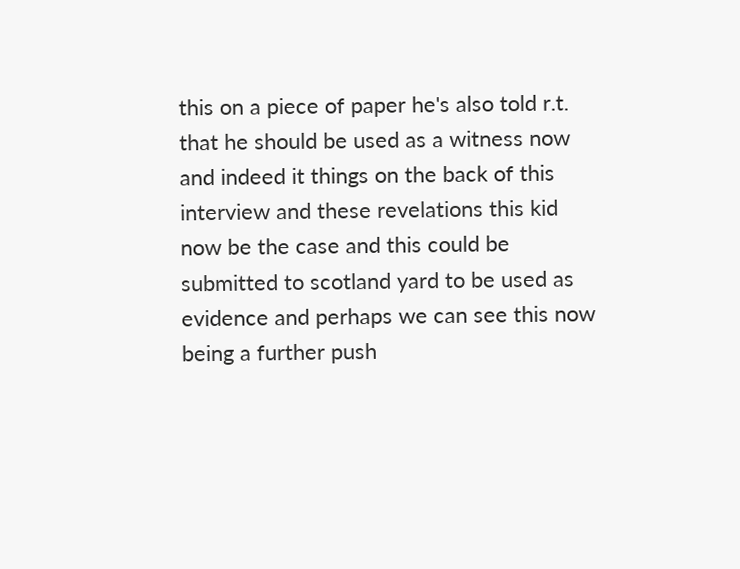this on a piece of paper he's also told r.t. that he should be used as a witness now and indeed it things on the back of this interview and these revelations this kid now be the case and this could be submitted to scotland yard to be used as evidence and perhaps we can see this now being a further push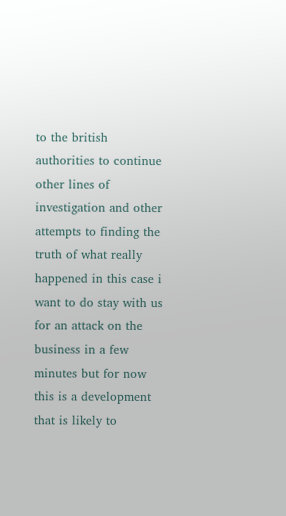to the british authorities to continue other lines of investigation and other attempts to finding the truth of what really happened in this case i want to do stay with us for an attack on the business in a few minutes but for now this is a development that is likely to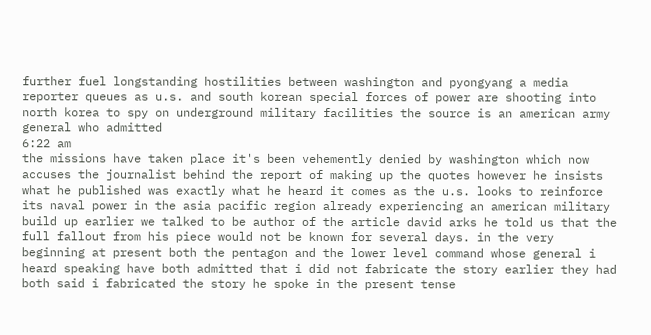further fuel longstanding hostilities between washington and pyongyang a media reporter queues as u.s. and south korean special forces of power are shooting into north korea to spy on underground military facilities the source is an american army general who admitted
6:22 am
the missions have taken place it's been vehemently denied by washington which now accuses the journalist behind the report of making up the quotes however he insists what he published was exactly what he heard it comes as the u.s. looks to reinforce its naval power in the asia pacific region already experiencing an american military build up earlier we talked to be author of the article david arks he told us that the full fallout from his piece would not be known for several days. in the very beginning at present both the pentagon and the lower level command whose general i heard speaking have both admitted that i did not fabricate the story earlier they had both said i fabricated the story he spoke in the present tense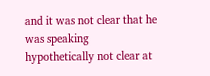and it was not clear that he was speaking hypothetically not clear at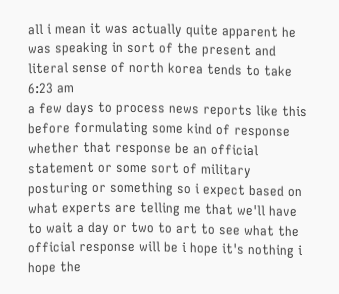all i mean it was actually quite apparent he was speaking in sort of the present and literal sense of north korea tends to take
6:23 am
a few days to process news reports like this before formulating some kind of response whether that response be an official statement or some sort of military posturing or something so i expect based on what experts are telling me that we'll have to wait a day or two to art to see what the official response will be i hope it's nothing i hope the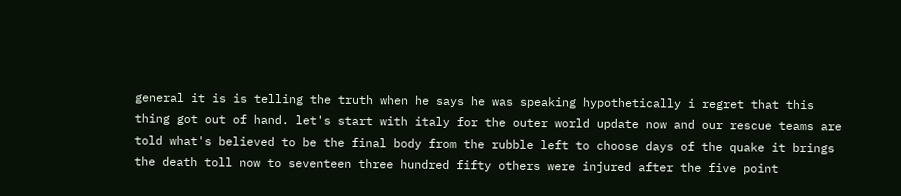general it is is telling the truth when he says he was speaking hypothetically i regret that this thing got out of hand. let's start with italy for the outer world update now and our rescue teams are told what's believed to be the final body from the rubble left to choose days of the quake it brings the death toll now to seventeen three hundred fifty others were injured after the five point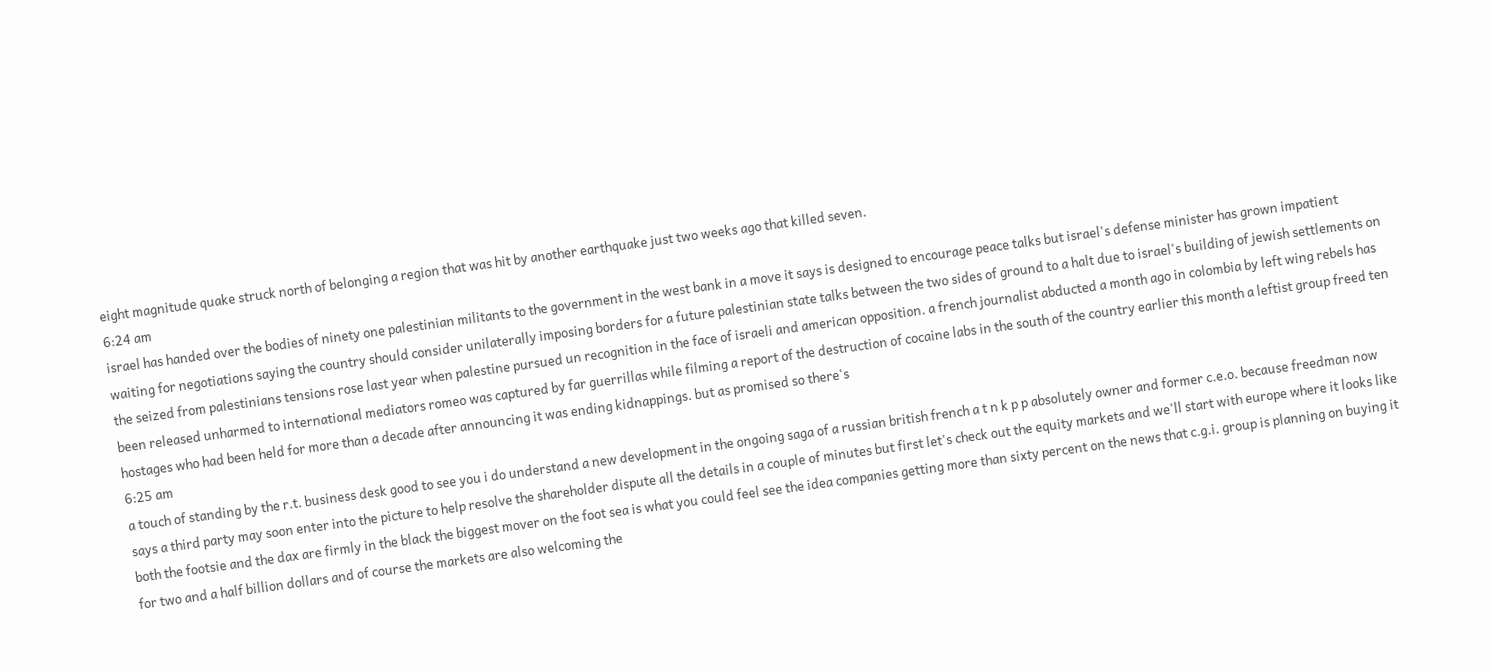eight magnitude quake struck north of belonging a region that was hit by another earthquake just two weeks ago that killed seven.
6:24 am
israel has handed over the bodies of ninety one palestinian militants to the government in the west bank in a move it says is designed to encourage peace talks but israel's defense minister has grown impatient waiting for negotiations saying the country should consider unilaterally imposing borders for a future palestinian state talks between the two sides of ground to a halt due to israel's building of jewish settlements on the seized from palestinians tensions rose last year when palestine pursued un recognition in the face of israeli and american opposition. a french journalist abducted a month ago in colombia by left wing rebels has been released unharmed to international mediators romeo was captured by far guerrillas while filming a report of the destruction of cocaine labs in the south of the country earlier this month a leftist group freed ten hostages who had been held for more than a decade after announcing it was ending kidnappings. but as promised so there's
6:25 am
a touch of standing by the r.t. business desk good to see you i do understand a new development in the ongoing saga of a russian british french a t n k p p absolutely owner and former c.e.o. because freedman now says a third party may soon enter into the picture to help resolve the shareholder dispute all the details in a couple of minutes but first let's check out the equity markets and we'll start with europe where it looks like both the footsie and the dax are firmly in the black the biggest mover on the foot sea is what you could feel see the idea companies getting more than sixty percent on the news that c.g.i. group is planning on buying it for two and a half billion dollars and of course the markets are also welcoming the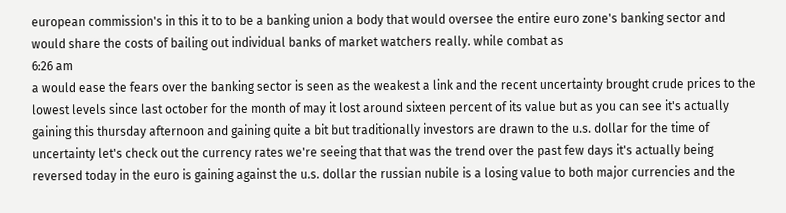european commission's in this it to to be a banking union a body that would oversee the entire euro zone's banking sector and would share the costs of bailing out individual banks of market watchers really. while combat as
6:26 am
a would ease the fears over the banking sector is seen as the weakest a link and the recent uncertainty brought crude prices to the lowest levels since last october for the month of may it lost around sixteen percent of its value but as you can see it's actually gaining this thursday afternoon and gaining quite a bit but traditionally investors are drawn to the u.s. dollar for the time of uncertainty let's check out the currency rates we're seeing that that was the trend over the past few days it's actually being reversed today in the euro is gaining against the u.s. dollar the russian nubile is a losing value to both major currencies and the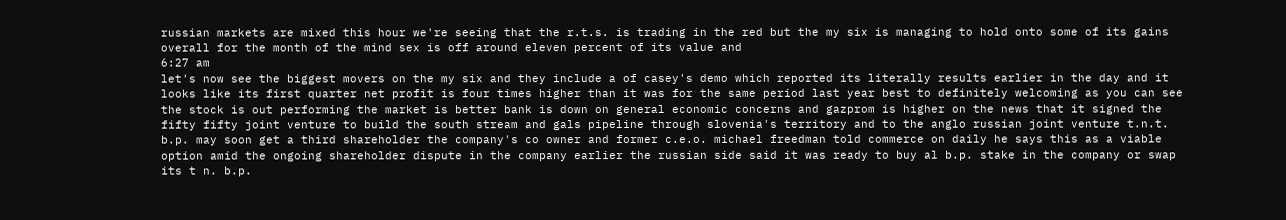russian markets are mixed this hour we're seeing that the r.t.s. is trading in the red but the my six is managing to hold onto some of its gains overall for the month of the mind sex is off around eleven percent of its value and
6:27 am
let's now see the biggest movers on the my six and they include a of casey's demo which reported its literally results earlier in the day and it looks like its first quarter net profit is four times higher than it was for the same period last year best to definitely welcoming as you can see the stock is out performing the market is better bank is down on general economic concerns and gazprom is higher on the news that it signed the fifty fifty joint venture to build the south stream and gals pipeline through slovenia's territory and to the anglo russian joint venture t.n.t. b.p. may soon get a third shareholder the company's co owner and former c.e.o. michael freedman told commerce on daily he says this as a viable option amid the ongoing shareholder dispute in the company earlier the russian side said it was ready to buy al b.p. stake in the company or swap its t n. b.p.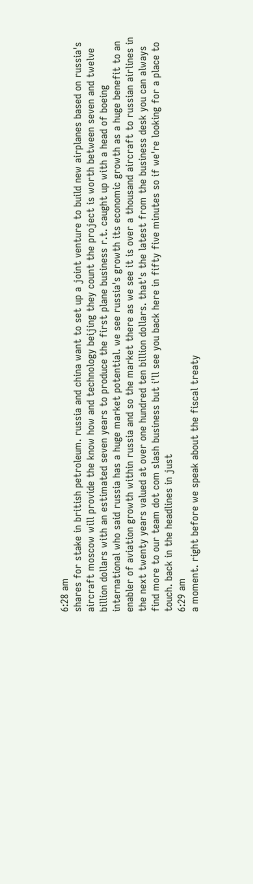6:28 am
shares for stake in british petroleum. russia and china want to set up a joint venture to build new airplanes based on russia's aircraft moscow will provide the know how and technology beijing they count the project is worth between seven and twelve billion dollars with an estimated seven years to produce the first plane business r.t. caught up with a head of boeing international who said russia has a huge market potential. we see russia's growth its economic growth as a huge benefit to an enabler of aviation growth within russia and so the market there as we see it is over a thousand aircraft to russian airlines in the next twenty years valued at over one hundred ten billion dollars. that's the latest from the business desk you can always find more to our team dot com slash business but i'll see you back here in fifty five minutes so if we're looking for a place to touch. back in the headlines in just
6:29 am
a moment. right before we speak about the fiscal treaty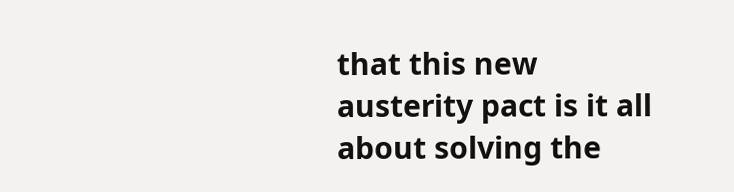that this new austerity pact is it all about solving the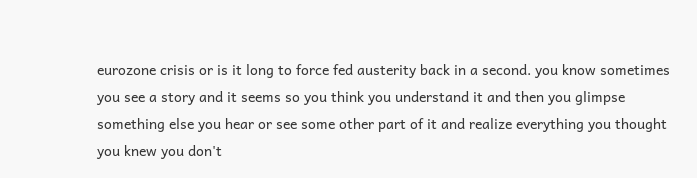eurozone crisis or is it long to force fed austerity back in a second. you know sometimes you see a story and it seems so you think you understand it and then you glimpse something else you hear or see some other part of it and realize everything you thought you knew you don't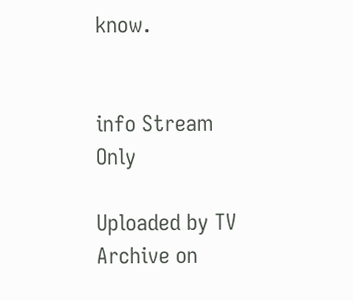know.


info Stream Only

Uploaded by TV Archive on